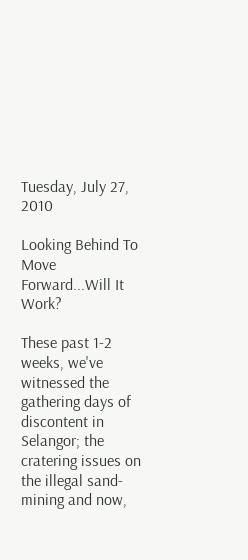Tuesday, July 27, 2010

Looking Behind To Move Forward...Will It Work?

These past 1-2 weeks, we've witnessed the gathering days of discontent in Selangor; the cratering issues on the illegal sand-mining and now,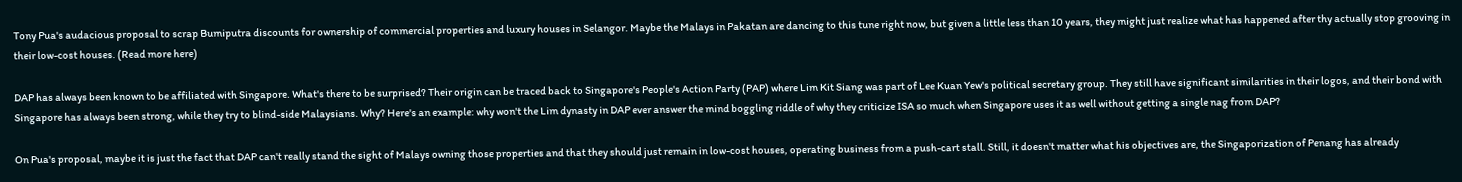Tony Pua's audacious proposal to scrap Bumiputra discounts for ownership of commercial properties and luxury houses in Selangor. Maybe the Malays in Pakatan are dancing to this tune right now, but given a little less than 10 years, they might just realize what has happened after thy actually stop grooving in their low-cost houses. (Read more here)

DAP has always been known to be affiliated with Singapore. What's there to be surprised? Their origin can be traced back to Singapore's People's Action Party (PAP) where Lim Kit Siang was part of Lee Kuan Yew's political secretary group. They still have significant similarities in their logos, and their bond with Singapore has always been strong, while they try to blind-side Malaysians. Why? Here's an example: why won't the Lim dynasty in DAP ever answer the mind boggling riddle of why they criticize ISA so much when Singapore uses it as well without getting a single nag from DAP?

On Pua's proposal, maybe it is just the fact that DAP can't really stand the sight of Malays owning those properties and that they should just remain in low-cost houses, operating business from a push-cart stall. Still, it doesn't matter what his objectives are, the Singaporization of Penang has already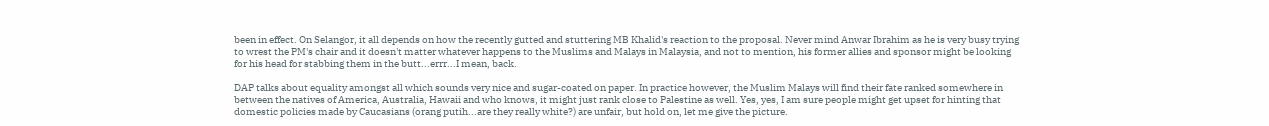been in effect. On Selangor, it all depends on how the recently gutted and stuttering MB Khalid's reaction to the proposal. Never mind Anwar Ibrahim as he is very busy trying to wrest the PM's chair and it doesn't matter whatever happens to the Muslims and Malays in Malaysia, and not to mention, his former allies and sponsor might be looking for his head for stabbing them in the butt...errr...I mean, back.

DAP talks about equality amongst all which sounds very nice and sugar-coated on paper. In practice however, the Muslim Malays will find their fate ranked somewhere in between the natives of America, Australia, Hawaii and who knows, it might just rank close to Palestine as well. Yes, yes, I am sure people might get upset for hinting that domestic policies made by Caucasians (orang putih...are they really white?) are unfair, but hold on, let me give the picture.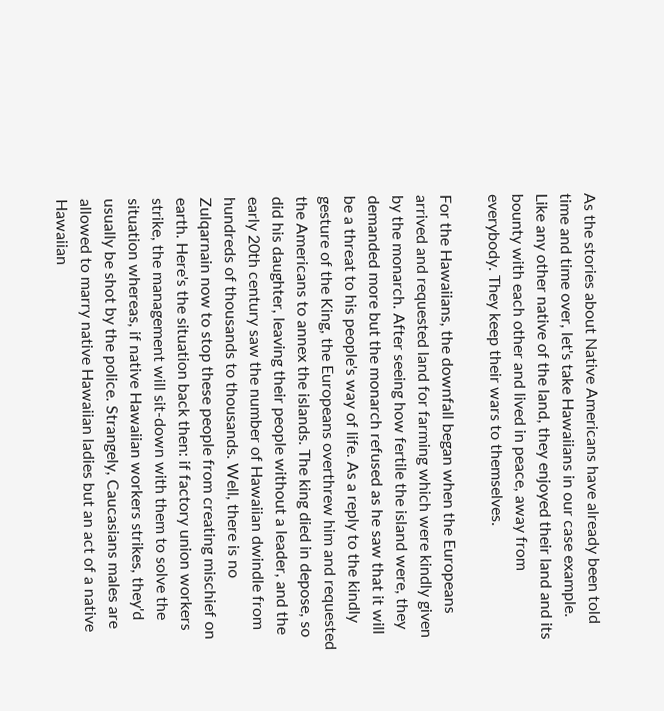As the stories about Native Americans have already been told time and time over, let's take Hawaiians in our case example. Like any other native of the land, they enjoyed their land and its bounty with each other and lived in peace, away from everybody. They keep their wars to themselves.

For the Hawaiians, the downfall began when the Europeans arrived and requested land for farming which were kindly given by the monarch. After seeing how fertile the island were, they demanded more but the monarch refused as he saw that it will be a threat to his people's way of life. As a reply to the kindly gesture of the King, the Europeans overthrew him and requested the Americans to annex the islands. The king died in depose, so did his daughter, leaving their people without a leader, and the early 20th century saw the number of Hawaiian dwindle from hundreds of thousands to thousands. Well, there is no Zulqarnain now to stop these people from creating mischief on earth. Here's the situation back then: if factory union workers strike, the management will sit-down with them to solve the situation whereas, if native Hawaiian workers strikes, they'd usually be shot by the police. Strangely, Caucasians males are allowed to marry native Hawaiian ladies but an act of a native Hawaiian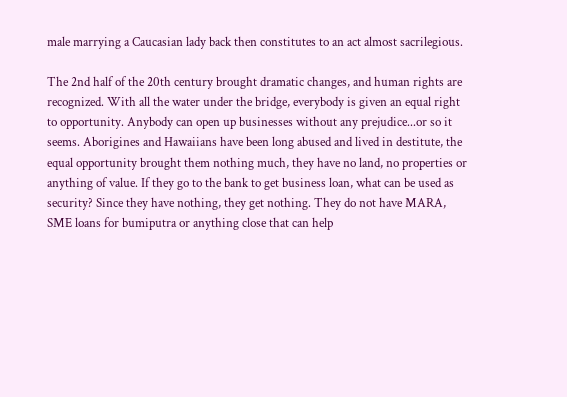male marrying a Caucasian lady back then constitutes to an act almost sacrilegious.

The 2nd half of the 20th century brought dramatic changes, and human rights are recognized. With all the water under the bridge, everybody is given an equal right to opportunity. Anybody can open up businesses without any prejudice...or so it seems. Aborigines and Hawaiians have been long abused and lived in destitute, the equal opportunity brought them nothing much, they have no land, no properties or anything of value. If they go to the bank to get business loan, what can be used as security? Since they have nothing, they get nothing. They do not have MARA, SME loans for bumiputra or anything close that can help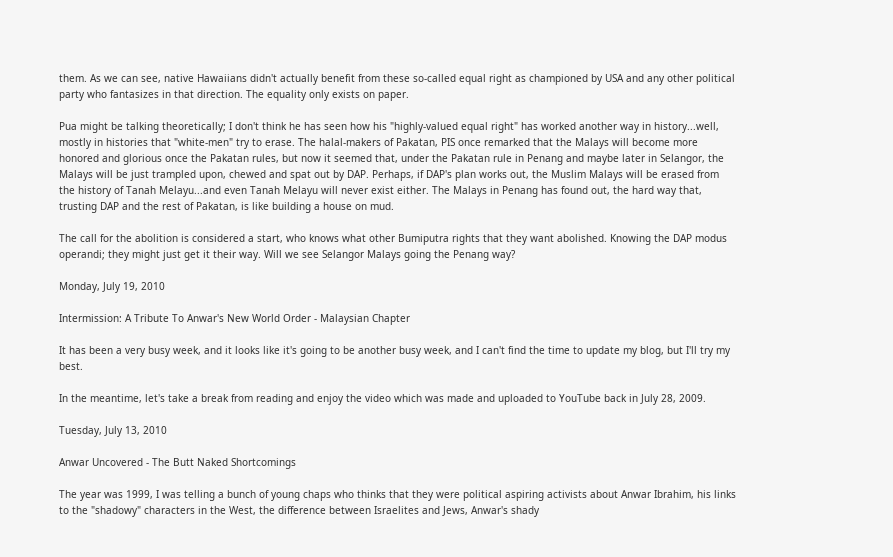them. As we can see, native Hawaiians didn't actually benefit from these so-called equal right as championed by USA and any other political party who fantasizes in that direction. The equality only exists on paper.

Pua might be talking theoretically; I don't think he has seen how his "highly-valued equal right" has worked another way in history...well, mostly in histories that "white-men" try to erase. The halal-makers of Pakatan, PIS once remarked that the Malays will become more honored and glorious once the Pakatan rules, but now it seemed that, under the Pakatan rule in Penang and maybe later in Selangor, the Malays will be just trampled upon, chewed and spat out by DAP. Perhaps, if DAP's plan works out, the Muslim Malays will be erased from the history of Tanah Melayu...and even Tanah Melayu will never exist either. The Malays in Penang has found out, the hard way that, trusting DAP and the rest of Pakatan, is like building a house on mud.

The call for the abolition is considered a start, who knows what other Bumiputra rights that they want abolished. Knowing the DAP modus operandi; they might just get it their way. Will we see Selangor Malays going the Penang way?

Monday, July 19, 2010

Intermission: A Tribute To Anwar's New World Order - Malaysian Chapter

It has been a very busy week, and it looks like it's going to be another busy week, and I can't find the time to update my blog, but I'll try my best.

In the meantime, let's take a break from reading and enjoy the video which was made and uploaded to YouTube back in July 28, 2009.

Tuesday, July 13, 2010

Anwar Uncovered - The Butt Naked Shortcomings

The year was 1999, I was telling a bunch of young chaps who thinks that they were political aspiring activists about Anwar Ibrahim, his links to the "shadowy" characters in the West, the difference between Israelites and Jews, Anwar's shady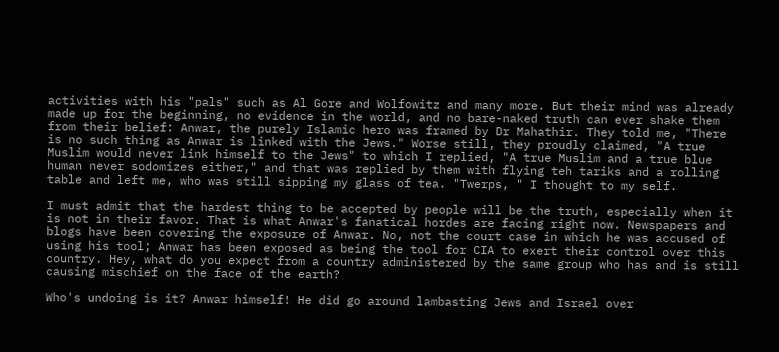activities with his "pals" such as Al Gore and Wolfowitz and many more. But their mind was already made up for the beginning, no evidence in the world, and no bare-naked truth can ever shake them from their belief: Anwar, the purely Islamic hero was framed by Dr Mahathir. They told me, "There is no such thing as Anwar is linked with the Jews." Worse still, they proudly claimed, "A true Muslim would never link himself to the Jews" to which I replied, "A true Muslim and a true blue human never sodomizes either," and that was replied by them with flying teh tariks and a rolling table and left me, who was still sipping my glass of tea. "Twerps, " I thought to my self.

I must admit that the hardest thing to be accepted by people will be the truth, especially when it is not in their favor. That is what Anwar's fanatical hordes are facing right now. Newspapers and blogs have been covering the exposure of Anwar. No, not the court case in which he was accused of using his tool; Anwar has been exposed as being the tool for CIA to exert their control over this country. Hey, what do you expect from a country administered by the same group who has and is still causing mischief on the face of the earth?

Who's undoing is it? Anwar himself! He did go around lambasting Jews and Israel over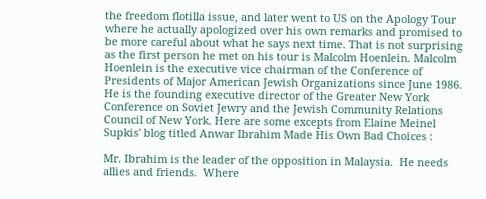the freedom flotilla issue, and later went to US on the Apology Tour where he actually apologized over his own remarks and promised to be more careful about what he says next time. That is not surprising as the first person he met on his tour is Malcolm Hoenlein. Malcolm Hoenlein is the executive vice chairman of the Conference of Presidents of Major American Jewish Organizations since June 1986. He is the founding executive director of the Greater New York Conference on Soviet Jewry and the Jewish Community Relations Council of New York. Here are some excepts from Elaine Meinel Supkis' blog titled Anwar Ibrahim Made His Own Bad Choices :

Mr. Ibrahim is the leader of the opposition in Malaysia.  He needs allies and friends.  Where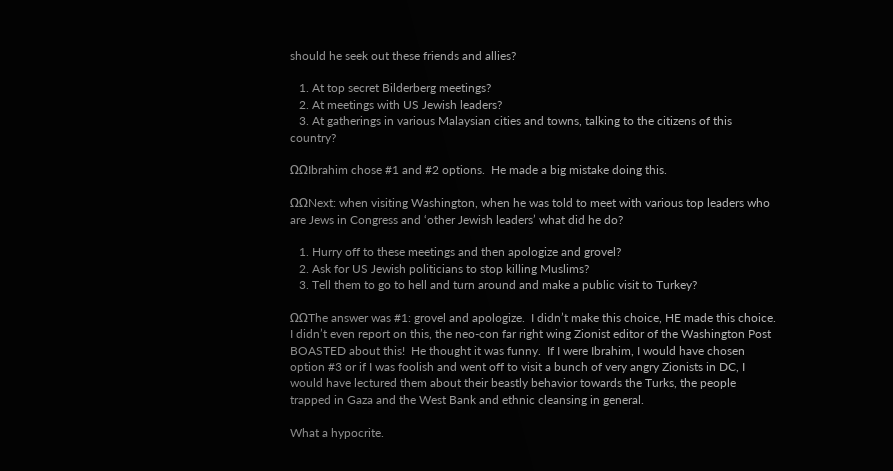should he seek out these friends and allies?

   1. At top secret Bilderberg meetings?
   2. At meetings with US Jewish leaders?
   3. At gatherings in various Malaysian cities and towns, talking to the citizens of this country?

ΩΩIbrahim chose #1 and #2 options.  He made a big mistake doing this.

ΩΩNext: when visiting Washington, when he was told to meet with various top leaders who are Jews in Congress and ‘other Jewish leaders’ what did he do?

   1. Hurry off to these meetings and then apologize and grovel?
   2. Ask for US Jewish politicians to stop killing Muslims?
   3. Tell them to go to hell and turn around and make a public visit to Turkey?

ΩΩThe answer was #1: grovel and apologize.  I didn’t make this choice, HE made this choice.  I didn’t even report on this, the neo-con far right wing Zionist editor of the Washington Post BOASTED about this!  He thought it was funny.  If I were Ibrahim, I would have chosen option #3 or if I was foolish and went off to visit a bunch of very angry Zionists in DC, I would have lectured them about their beastly behavior towards the Turks, the people trapped in Gaza and the West Bank and ethnic cleansing in general.

What a hypocrite.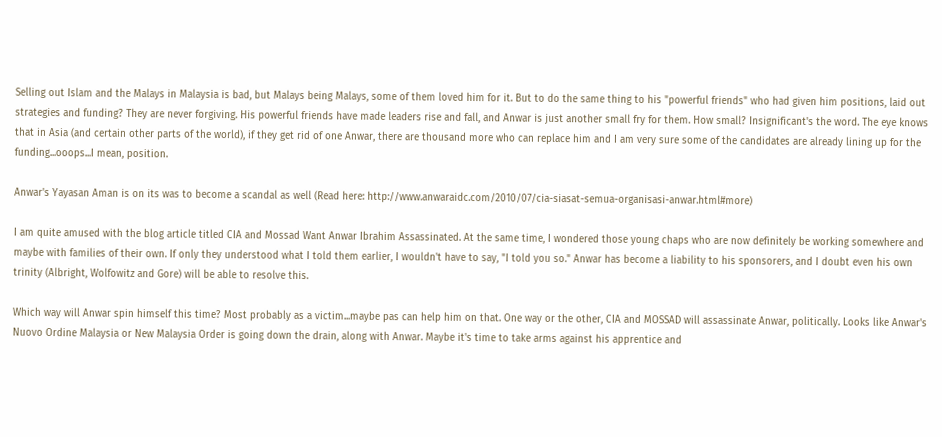Selling out Islam and the Malays in Malaysia is bad, but Malays being Malays, some of them loved him for it. But to do the same thing to his "powerful friends" who had given him positions, laid out strategies and funding? They are never forgiving. His powerful friends have made leaders rise and fall, and Anwar is just another small fry for them. How small? Insignificant's the word. The eye knows that in Asia (and certain other parts of the world), if they get rid of one Anwar, there are thousand more who can replace him and I am very sure some of the candidates are already lining up for the funding...ooops...I mean, position.

Anwar's Yayasan Aman is on its was to become a scandal as well (Read here: http://www.anwaraidc.com/2010/07/cia-siasat-semua-organisasi-anwar.html#more)

I am quite amused with the blog article titled CIA and Mossad Want Anwar Ibrahim Assassinated. At the same time, I wondered those young chaps who are now definitely be working somewhere and maybe with families of their own. If only they understood what I told them earlier, I wouldn't have to say, "I told you so." Anwar has become a liability to his sponsorers, and I doubt even his own trinity (Albright, Wolfowitz and Gore) will be able to resolve this.

Which way will Anwar spin himself this time? Most probably as a victim...maybe pas can help him on that. One way or the other, CIA and MOSSAD will assassinate Anwar, politically. Looks like Anwar's Nuovo Ordine Malaysia or New Malaysia Order is going down the drain, along with Anwar. Maybe it's time to take arms against his apprentice and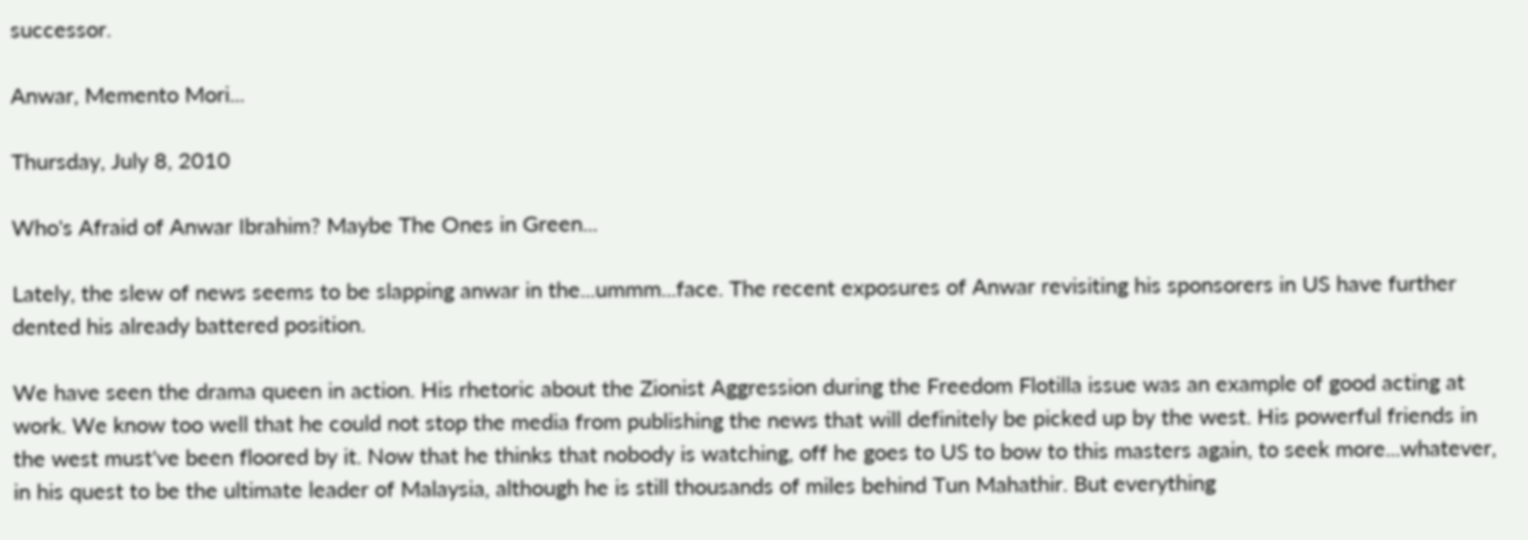successor.

Anwar, Memento Mori...

Thursday, July 8, 2010

Who's Afraid of Anwar Ibrahim? Maybe The Ones in Green...

Lately, the slew of news seems to be slapping anwar in the...ummm...face. The recent exposures of Anwar revisiting his sponsorers in US have further dented his already battered position.

We have seen the drama queen in action. His rhetoric about the Zionist Aggression during the Freedom Flotilla issue was an example of good acting at work. We know too well that he could not stop the media from publishing the news that will definitely be picked up by the west. His powerful friends in the west must've been floored by it. Now that he thinks that nobody is watching, off he goes to US to bow to this masters again, to seek more...whatever, in his quest to be the ultimate leader of Malaysia, although he is still thousands of miles behind Tun Mahathir. But everything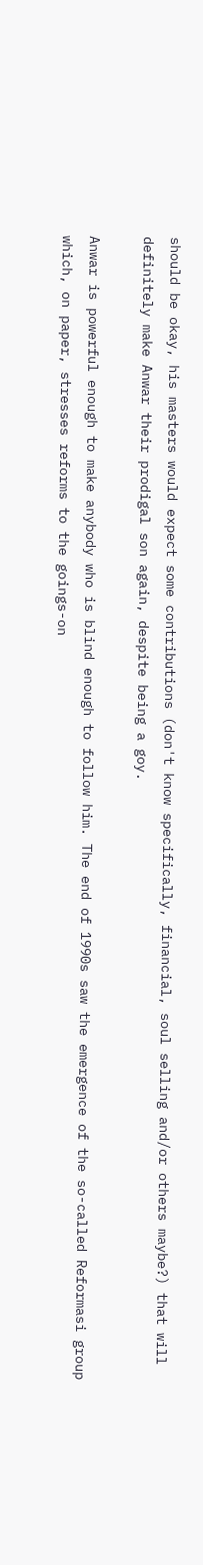should be okay, his masters would expect some contributions (don't know specifically, financial, soul selling and/or others maybe?) that will definitely make Anwar their prodigal son again, despite being a goy.

Anwar is powerful enough to make anybody who is blind enough to follow him. The end of 1990s saw the emergence of the so-called Reformasi group which, on paper, stresses reforms to the goings-on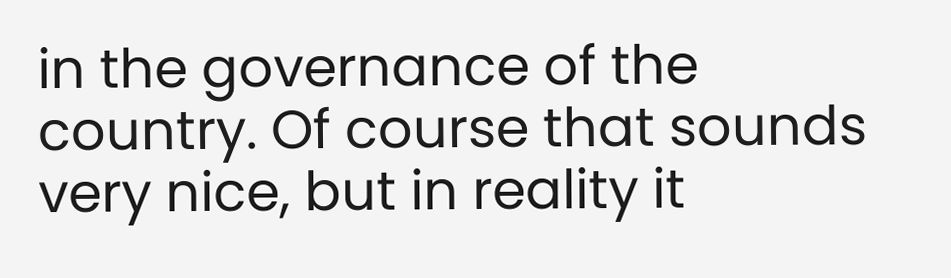in the governance of the country. Of course that sounds very nice, but in reality it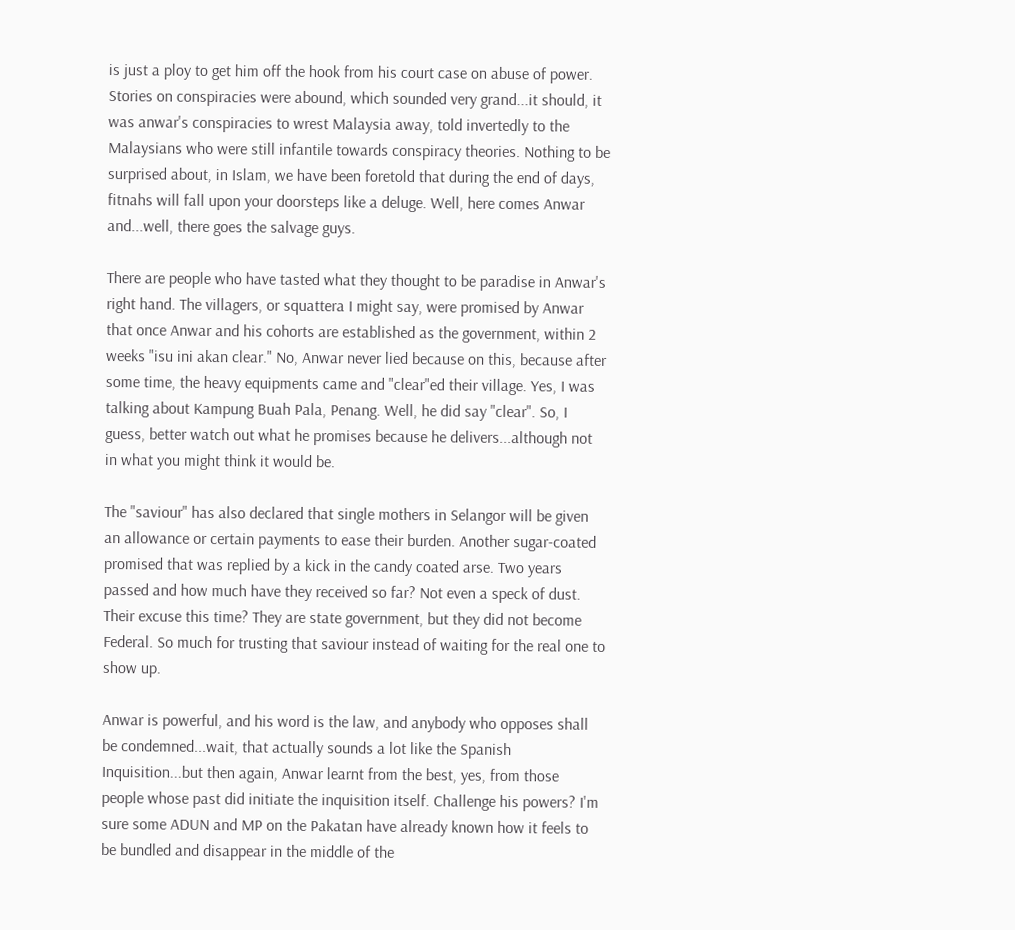is just a ploy to get him off the hook from his court case on abuse of power. Stories on conspiracies were abound, which sounded very grand...it should, it was anwar's conspiracies to wrest Malaysia away, told invertedly to the Malaysians who were still infantile towards conspiracy theories. Nothing to be surprised about, in Islam, we have been foretold that during the end of days, fitnahs will fall upon your doorsteps like a deluge. Well, here comes Anwar and...well, there goes the salvage guys.

There are people who have tasted what they thought to be paradise in Anwar's right hand. The villagers, or squattera I might say, were promised by Anwar that once Anwar and his cohorts are established as the government, within 2 weeks "isu ini akan clear." No, Anwar never lied because on this, because after some time, the heavy equipments came and "clear"ed their village. Yes, I was talking about Kampung Buah Pala, Penang. Well, he did say "clear". So, I guess, better watch out what he promises because he delivers...although not in what you might think it would be.

The "saviour" has also declared that single mothers in Selangor will be given an allowance or certain payments to ease their burden. Another sugar-coated promised that was replied by a kick in the candy coated arse. Two years passed and how much have they received so far? Not even a speck of dust. Their excuse this time? They are state government, but they did not become Federal. So much for trusting that saviour instead of waiting for the real one to show up.

Anwar is powerful, and his word is the law, and anybody who opposes shall be condemned...wait, that actually sounds a lot like the Spanish Inquisition...but then again, Anwar learnt from the best, yes, from those people whose past did initiate the inquisition itself. Challenge his powers? I'm sure some ADUN and MP on the Pakatan have already known how it feels to be bundled and disappear in the middle of the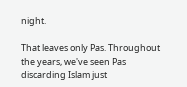night.

That leaves only Pas. Throughout the years, we've seen Pas discarding Islam just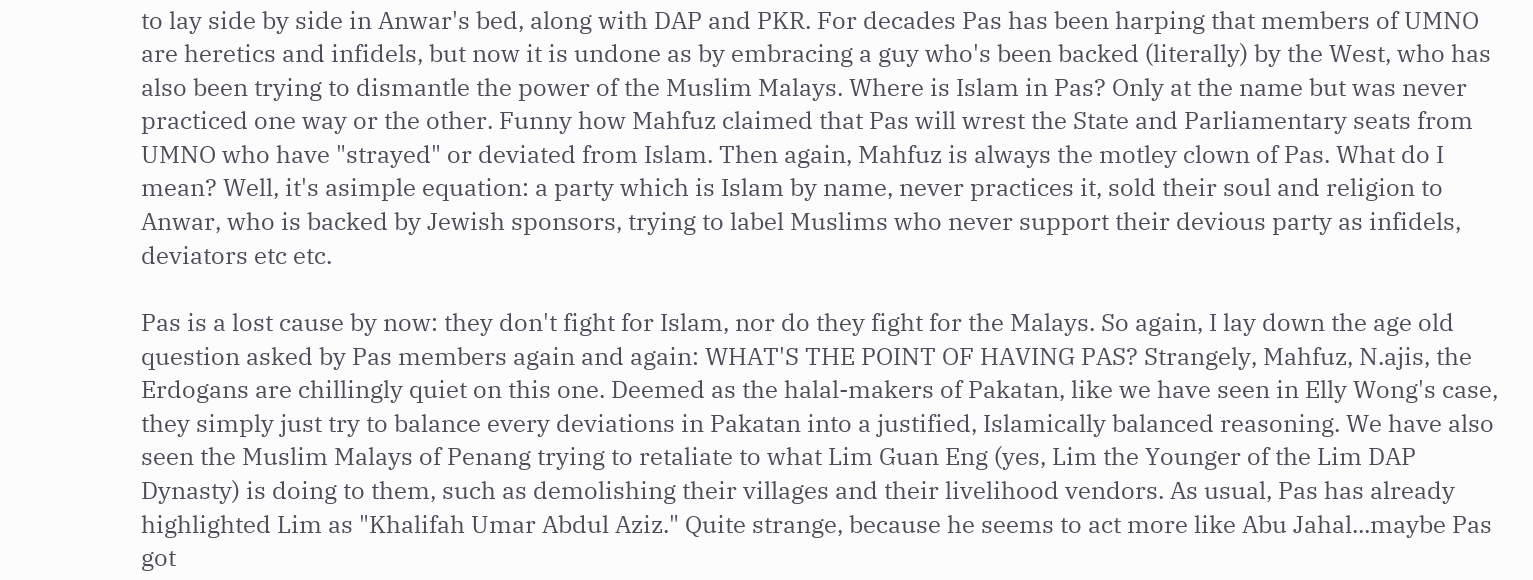to lay side by side in Anwar's bed, along with DAP and PKR. For decades Pas has been harping that members of UMNO are heretics and infidels, but now it is undone as by embracing a guy who's been backed (literally) by the West, who has also been trying to dismantle the power of the Muslim Malays. Where is Islam in Pas? Only at the name but was never practiced one way or the other. Funny how Mahfuz claimed that Pas will wrest the State and Parliamentary seats from UMNO who have "strayed" or deviated from Islam. Then again, Mahfuz is always the motley clown of Pas. What do I mean? Well, it's asimple equation: a party which is Islam by name, never practices it, sold their soul and religion to Anwar, who is backed by Jewish sponsors, trying to label Muslims who never support their devious party as infidels, deviators etc etc.

Pas is a lost cause by now: they don't fight for Islam, nor do they fight for the Malays. So again, I lay down the age old question asked by Pas members again and again: WHAT'S THE POINT OF HAVING PAS? Strangely, Mahfuz, N.ajis, the Erdogans are chillingly quiet on this one. Deemed as the halal-makers of Pakatan, like we have seen in Elly Wong's case, they simply just try to balance every deviations in Pakatan into a justified, Islamically balanced reasoning. We have also seen the Muslim Malays of Penang trying to retaliate to what Lim Guan Eng (yes, Lim the Younger of the Lim DAP Dynasty) is doing to them, such as demolishing their villages and their livelihood vendors. As usual, Pas has already highlighted Lim as "Khalifah Umar Abdul Aziz." Quite strange, because he seems to act more like Abu Jahal...maybe Pas got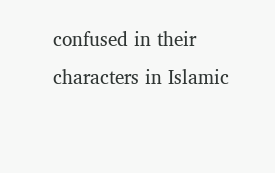confused in their characters in Islamic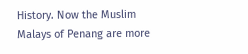History. Now the Muslim Malays of Penang are more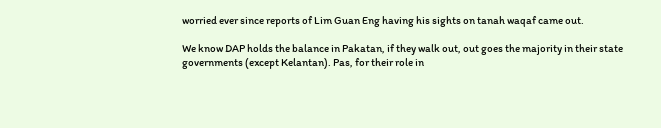worried ever since reports of Lim Guan Eng having his sights on tanah waqaf came out.

We know DAP holds the balance in Pakatan, if they walk out, out goes the majority in their state governments (except Kelantan). Pas, for their role in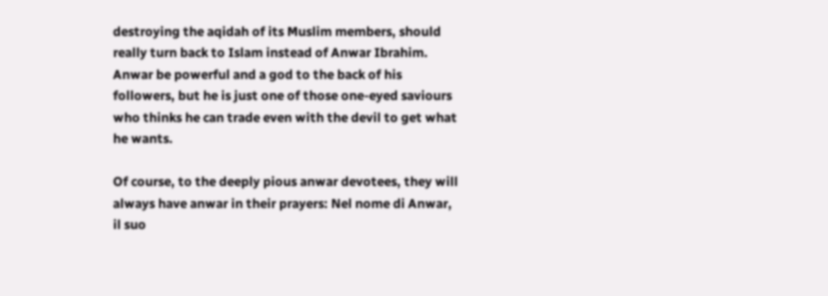destroying the aqidah of its Muslim members, should really turn back to Islam instead of Anwar Ibrahim. Anwar be powerful and a god to the back of his followers, but he is just one of those one-eyed saviours who thinks he can trade even with the devil to get what he wants.

Of course, to the deeply pious anwar devotees, they will always have anwar in their prayers: Nel nome di Anwar, il suo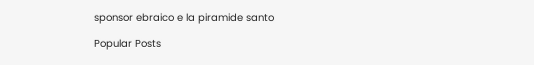sponsor ebraico e la piramide santo

Popular Posts